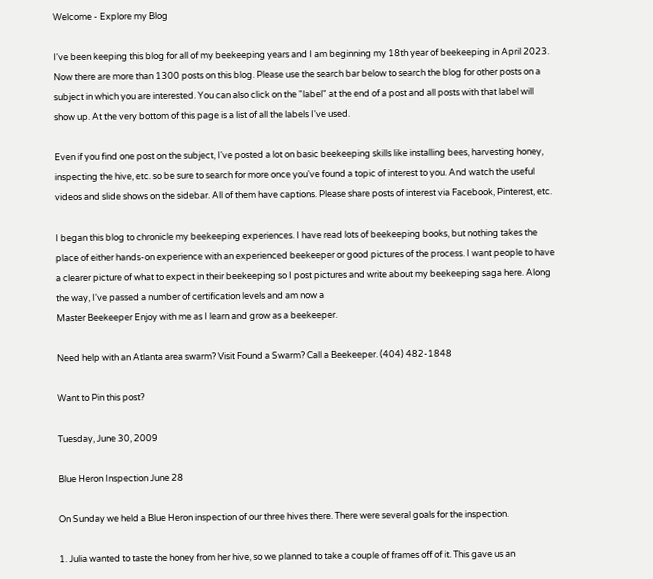Welcome - Explore my Blog

I've been keeping this blog for all of my beekeeping years and I am beginning my 18th year of beekeeping in April 2023. Now there are more than 1300 posts on this blog. Please use the search bar below to search the blog for other posts on a subject in which you are interested. You can also click on the "label" at the end of a post and all posts with that label will show up. At the very bottom of this page is a list of all the labels I've used.

Even if you find one post on the subject, I've posted a lot on basic beekeeping skills like installing bees, harvesting honey, inspecting the hive, etc. so be sure to search for more once you've found a topic of interest to you. And watch the useful videos and slide shows on the sidebar. All of them have captions. Please share posts of interest via Facebook, Pinterest, etc.

I began this blog to chronicle my beekeeping experiences. I have read lots of beekeeping books, but nothing takes the place of either hands-on experience with an experienced beekeeper or good pictures of the process. I want people to have a clearer picture of what to expect in their beekeeping so I post pictures and write about my beekeeping saga here. Along the way, I've passed a number of certification levels and am now a
Master Beekeeper Enjoy with me as I learn and grow as a beekeeper.

Need help with an Atlanta area swarm? Visit Found a Swarm? Call a Beekeeper. (404) 482-1848

Want to Pin this post?

Tuesday, June 30, 2009

Blue Heron Inspection June 28

On Sunday we held a Blue Heron inspection of our three hives there. There were several goals for the inspection.

1. Julia wanted to taste the honey from her hive, so we planned to take a couple of frames off of it. This gave us an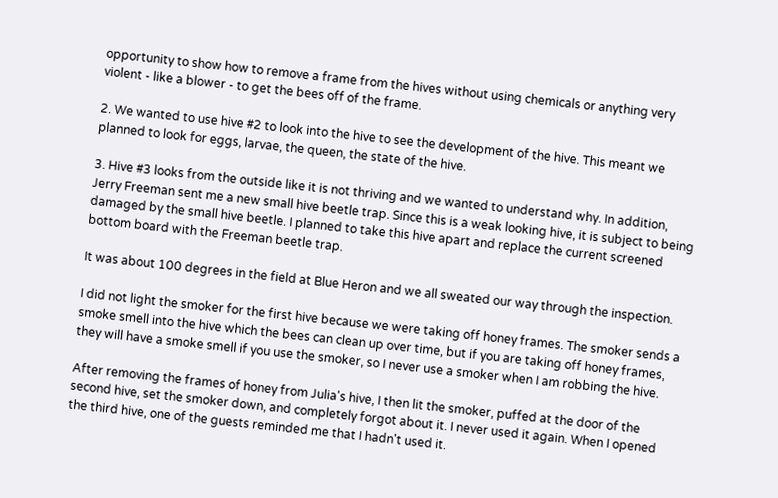opportunity to show how to remove a frame from the hives without using chemicals or anything very violent - like a blower - to get the bees off of the frame.

2. We wanted to use hive #2 to look into the hive to see the development of the hive. This meant we planned to look for eggs, larvae, the queen, the state of the hive.

3. Hive #3 looks from the outside like it is not thriving and we wanted to understand why. In addition, Jerry Freeman sent me a new small hive beetle trap. Since this is a weak looking hive, it is subject to being damaged by the small hive beetle. I planned to take this hive apart and replace the current screened bottom board with the Freeman beetle trap.

It was about 100 degrees in the field at Blue Heron and we all sweated our way through the inspection.

I did not light the smoker for the first hive because we were taking off honey frames. The smoker sends a smoke smell into the hive which the bees can clean up over time, but if you are taking off honey frames, they will have a smoke smell if you use the smoker, so I never use a smoker when I am robbing the hive.

After removing the frames of honey from Julia's hive, I then lit the smoker, puffed at the door of the second hive, set the smoker down, and completely forgot about it. I never used it again. When I opened the third hive, one of the guests reminded me that I hadn't used it.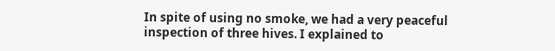In spite of using no smoke, we had a very peaceful inspection of three hives. I explained to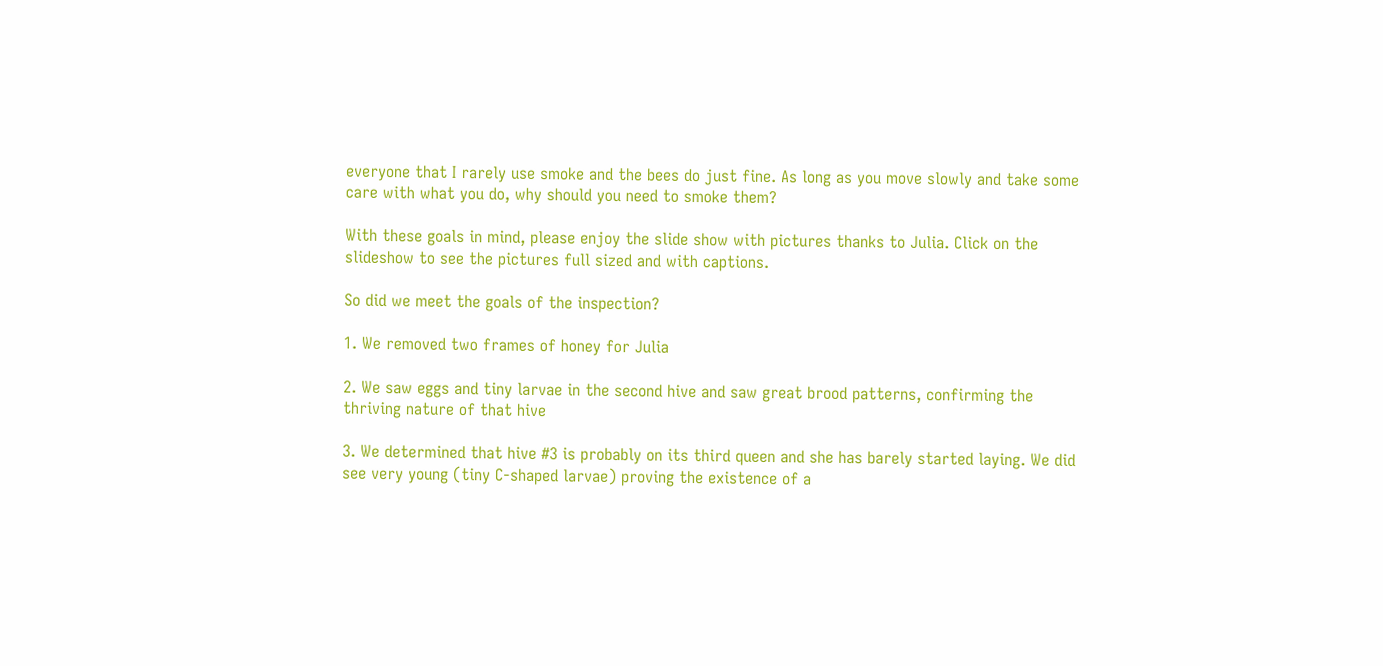everyone that I rarely use smoke and the bees do just fine. As long as you move slowly and take some care with what you do, why should you need to smoke them?

With these goals in mind, please enjoy the slide show with pictures thanks to Julia. Click on the slideshow to see the pictures full sized and with captions.

So did we meet the goals of the inspection?

1. We removed two frames of honey for Julia

2. We saw eggs and tiny larvae in the second hive and saw great brood patterns, confirming the thriving nature of that hive

3. We determined that hive #3 is probably on its third queen and she has barely started laying. We did see very young (tiny C-shaped larvae) proving the existence of a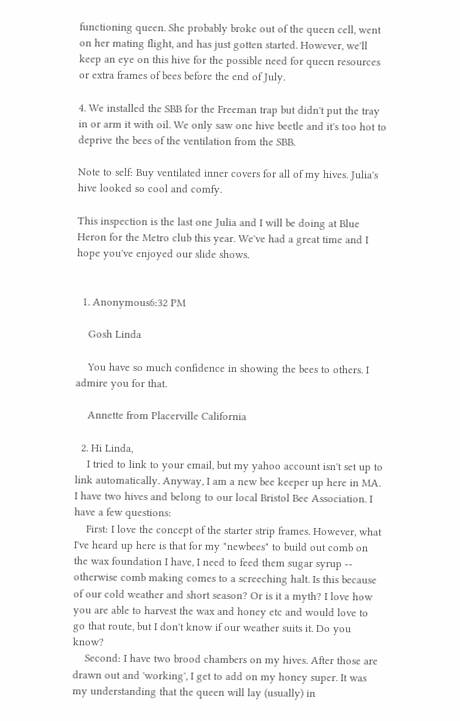functioning queen. She probably broke out of the queen cell, went on her mating flight, and has just gotten started. However, we'll keep an eye on this hive for the possible need for queen resources or extra frames of bees before the end of July.

4. We installed the SBB for the Freeman trap but didn't put the tray in or arm it with oil. We only saw one hive beetle and it's too hot to deprive the bees of the ventilation from the SBB.

Note to self: Buy ventilated inner covers for all of my hives. Julia's hive looked so cool and comfy.

This inspection is the last one Julia and I will be doing at Blue Heron for the Metro club this year. We've had a great time and I hope you've enjoyed our slide shows.


  1. Anonymous6:32 PM

    Gosh Linda

    You have so much confidence in showing the bees to others. I admire you for that.

    Annette from Placerville California

  2. Hi Linda,
    I tried to link to your email, but my yahoo account isn't set up to link automatically. Anyway, I am a new bee keeper up here in MA. I have two hives and belong to our local Bristol Bee Association. I have a few questions:
    First: I love the concept of the starter strip frames. However, what I've heard up here is that for my "newbees" to build out comb on the wax foundation I have, I need to feed them sugar syrup -- otherwise comb making comes to a screeching halt. Is this because of our cold weather and short season? Or is it a myth? I love how you are able to harvest the wax and honey etc and would love to go that route, but I don't know if our weather suits it. Do you know?
    Second: I have two brood chambers on my hives. After those are drawn out and 'working', I get to add on my honey super. It was my understanding that the queen will lay (usually) in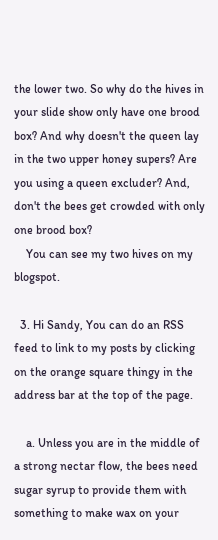the lower two. So why do the hives in your slide show only have one brood box? And why doesn't the queen lay in the two upper honey supers? Are you using a queen excluder? And, don't the bees get crowded with only one brood box?
    You can see my two hives on my blogspot.

  3. Hi Sandy, You can do an RSS feed to link to my posts by clicking on the orange square thingy in the address bar at the top of the page.

    a. Unless you are in the middle of a strong nectar flow, the bees need sugar syrup to provide them with something to make wax on your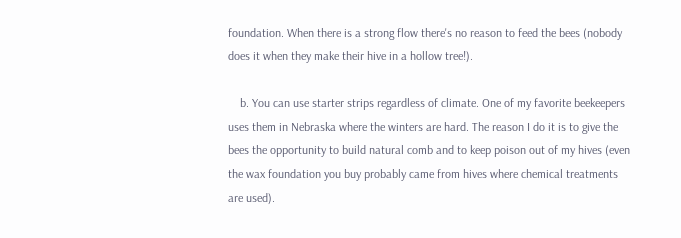foundation. When there is a strong flow there's no reason to feed the bees (nobody does it when they make their hive in a hollow tree!).

    b. You can use starter strips regardless of climate. One of my favorite beekeepers uses them in Nebraska where the winters are hard. The reason I do it is to give the bees the opportunity to build natural comb and to keep poison out of my hives (even the wax foundation you buy probably came from hives where chemical treatments are used).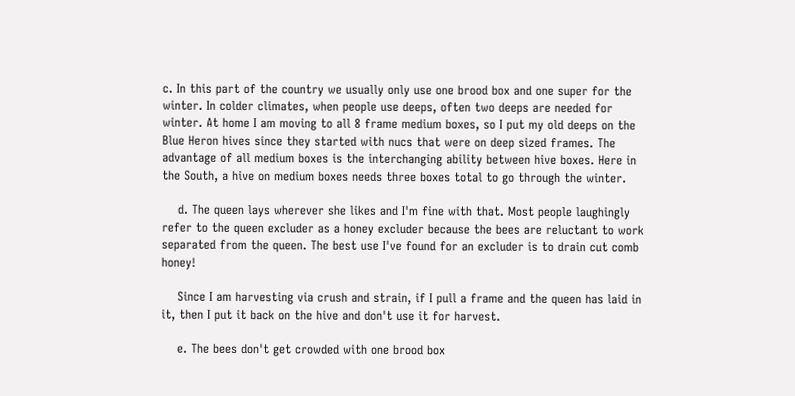c. In this part of the country we usually only use one brood box and one super for the winter. In colder climates, when people use deeps, often two deeps are needed for winter. At home I am moving to all 8 frame medium boxes, so I put my old deeps on the Blue Heron hives since they started with nucs that were on deep sized frames. The advantage of all medium boxes is the interchanging ability between hive boxes. Here in the South, a hive on medium boxes needs three boxes total to go through the winter.

    d. The queen lays wherever she likes and I'm fine with that. Most people laughingly refer to the queen excluder as a honey excluder because the bees are reluctant to work separated from the queen. The best use I've found for an excluder is to drain cut comb honey!

    Since I am harvesting via crush and strain, if I pull a frame and the queen has laid in it, then I put it back on the hive and don't use it for harvest.

    e. The bees don't get crowded with one brood box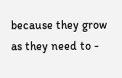because they grow as they need to -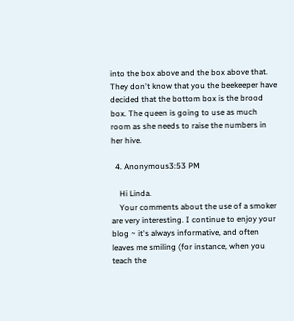into the box above and the box above that. They don't know that you the beekeeper have decided that the bottom box is the brood box. The queen is going to use as much room as she needs to raise the numbers in her hive.

  4. Anonymous3:53 PM

    Hi Linda.
    Your comments about the use of a smoker are very interesting. I continue to enjoy your blog ~ it's always informative, and often leaves me smiling (for instance, when you teach the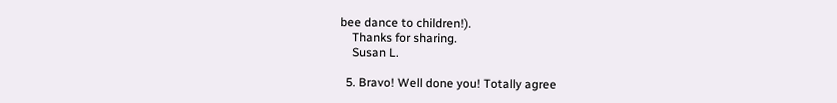bee dance to children!).
    Thanks for sharing.
    Susan L.

  5. Bravo! Well done you! Totally agree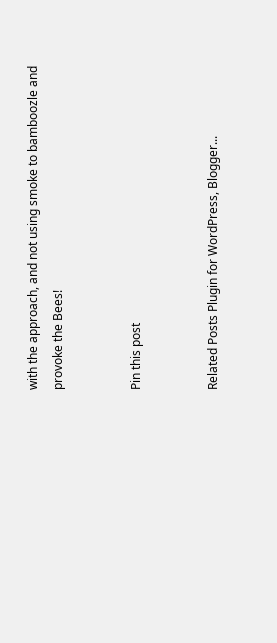with the approach, and not using smoke to bamboozle and provoke the Bees!


Pin this post


Related Posts Plugin for WordPress, Blogger...